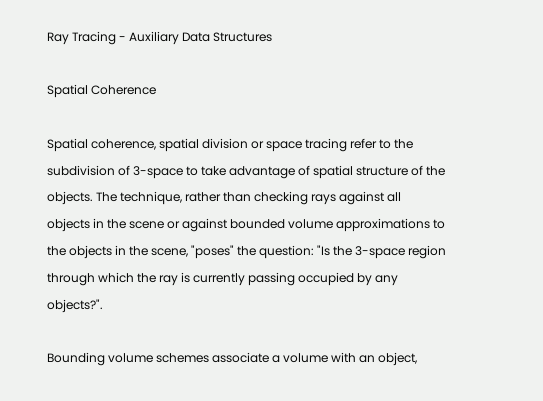Ray Tracing - Auxiliary Data Structures

Spatial Coherence

Spatial coherence, spatial division or space tracing refer to the subdivision of 3-space to take advantage of spatial structure of the objects. The technique, rather than checking rays against all objects in the scene or against bounded volume approximations to the objects in the scene, "poses" the question: "Is the 3-space region through which the ray is currently passing occupied by any objects?".

Bounding volume schemes associate a volume with an object,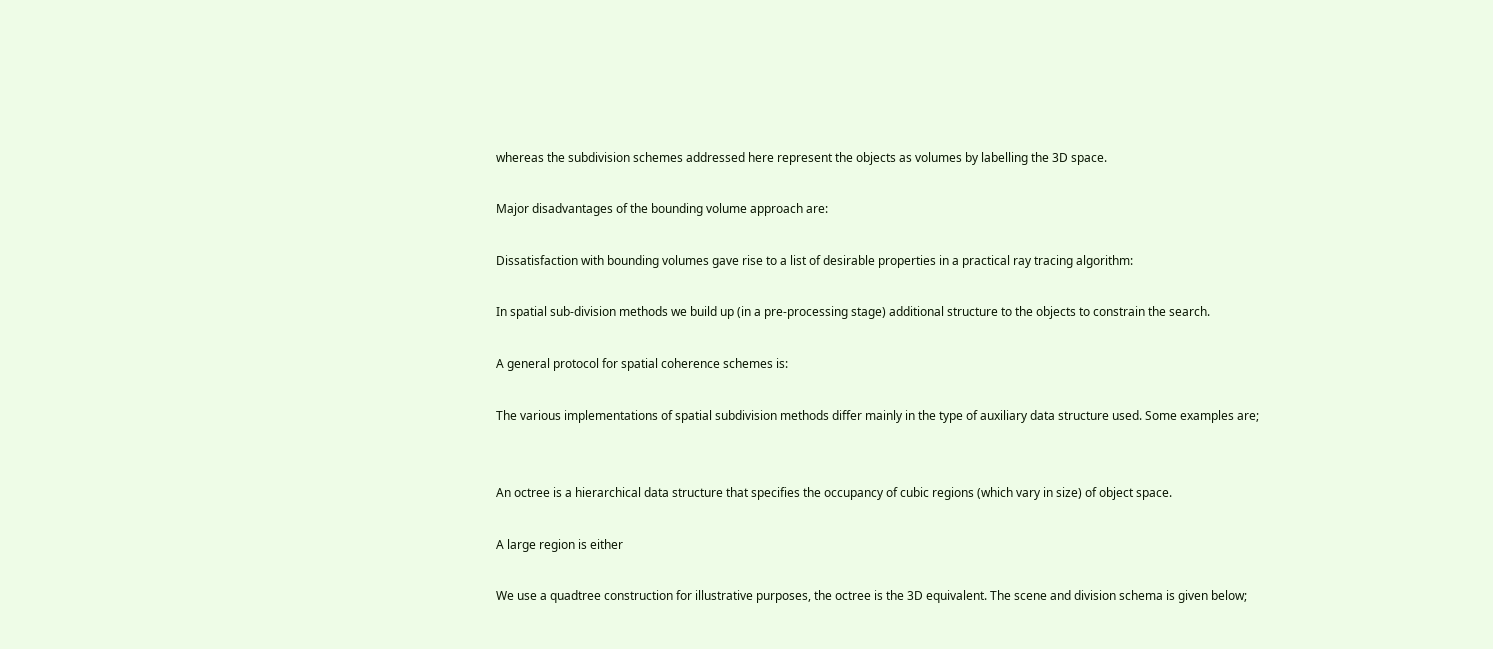whereas the subdivision schemes addressed here represent the objects as volumes by labelling the 3D space.

Major disadvantages of the bounding volume approach are:

Dissatisfaction with bounding volumes gave rise to a list of desirable properties in a practical ray tracing algorithm:

In spatial sub-division methods we build up (in a pre-processing stage) additional structure to the objects to constrain the search.

A general protocol for spatial coherence schemes is:

The various implementations of spatial subdivision methods differ mainly in the type of auxiliary data structure used. Some examples are;


An octree is a hierarchical data structure that specifies the occupancy of cubic regions (which vary in size) of object space.

A large region is either

We use a quadtree construction for illustrative purposes, the octree is the 3D equivalent. The scene and division schema is given below;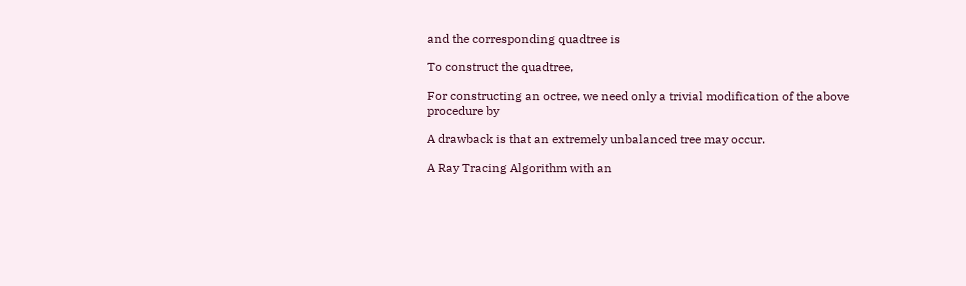and the corresponding quadtree is

To construct the quadtree,

For constructing an octree, we need only a trivial modification of the above procedure by

A drawback is that an extremely unbalanced tree may occur.

A Ray Tracing Algorithm with an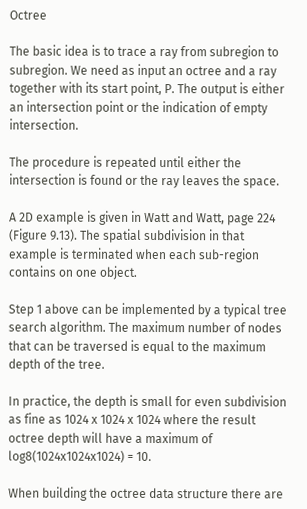Octree

The basic idea is to trace a ray from subregion to subregion. We need as input an octree and a ray together with its start point, P. The output is either an intersection point or the indication of empty intersection.

The procedure is repeated until either the intersection is found or the ray leaves the space.

A 2D example is given in Watt and Watt, page 224 (Figure 9.13). The spatial subdivision in that example is terminated when each sub-region contains on one object.

Step 1 above can be implemented by a typical tree search algorithm. The maximum number of nodes that can be traversed is equal to the maximum depth of the tree.

In practice, the depth is small for even subdivision as fine as 1024 x 1024 x 1024 where the result octree depth will have a maximum of log8(1024x1024x1024) = 10.

When building the octree data structure there are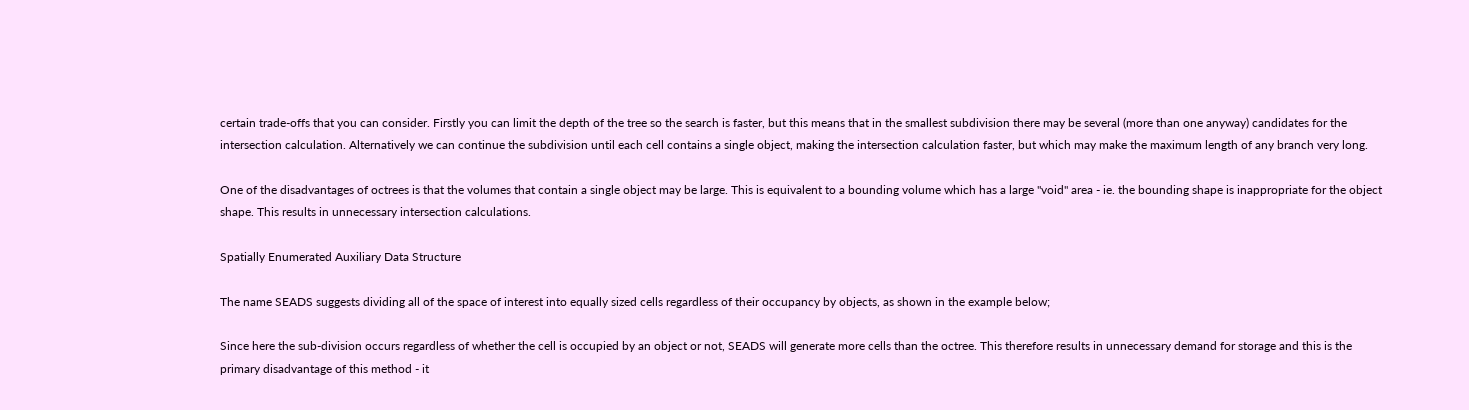certain trade-offs that you can consider. Firstly you can limit the depth of the tree so the search is faster, but this means that in the smallest subdivision there may be several (more than one anyway) candidates for the intersection calculation. Alternatively we can continue the subdivision until each cell contains a single object, making the intersection calculation faster, but which may make the maximum length of any branch very long.

One of the disadvantages of octrees is that the volumes that contain a single object may be large. This is equivalent to a bounding volume which has a large "void" area - ie. the bounding shape is inappropriate for the object shape. This results in unnecessary intersection calculations.

Spatially Enumerated Auxiliary Data Structure

The name SEADS suggests dividing all of the space of interest into equally sized cells regardless of their occupancy by objects, as shown in the example below;

Since here the sub-division occurs regardless of whether the cell is occupied by an object or not, SEADS will generate more cells than the octree. This therefore results in unnecessary demand for storage and this is the primary disadvantage of this method - it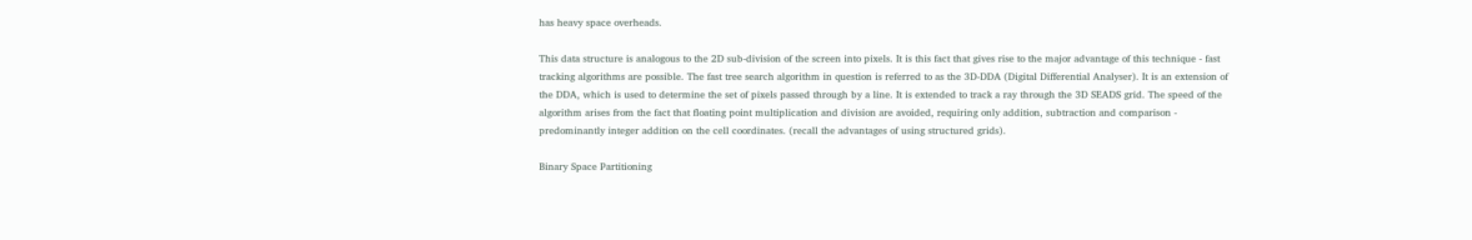has heavy space overheads.

This data structure is analogous to the 2D sub-division of the screen into pixels. It is this fact that gives rise to the major advantage of this technique - fast tracking algorithms are possible. The fast tree search algorithm in question is referred to as the 3D-DDA (Digital Differential Analyser). It is an extension of the DDA, which is used to determine the set of pixels passed through by a line. It is extended to track a ray through the 3D SEADS grid. The speed of the algorithm arises from the fact that floating point multiplication and division are avoided, requiring only addition, subtraction and comparison - predominantly integer addition on the cell coordinates. (recall the advantages of using structured grids).

Binary Space Partitioning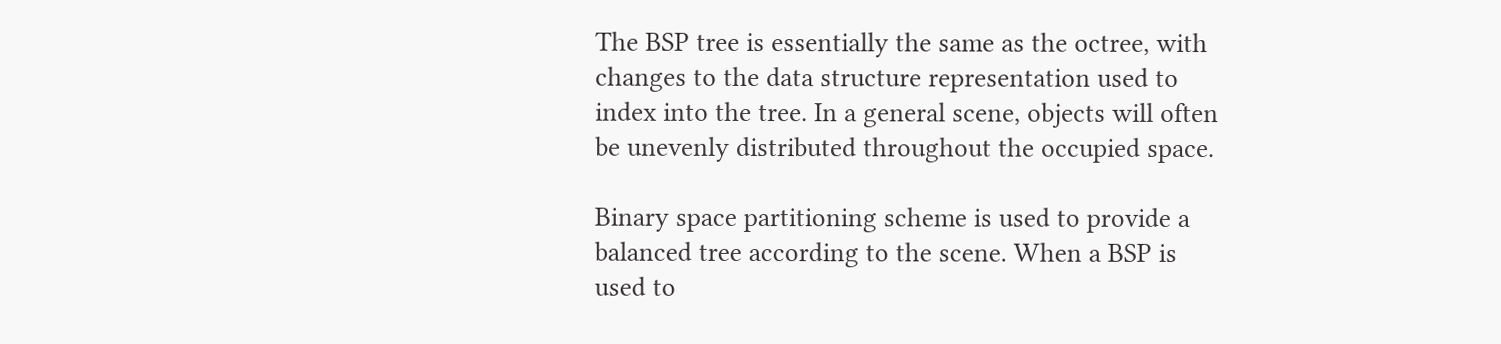The BSP tree is essentially the same as the octree, with changes to the data structure representation used to index into the tree. In a general scene, objects will often be unevenly distributed throughout the occupied space.

Binary space partitioning scheme is used to provide a balanced tree according to the scene. When a BSP is used to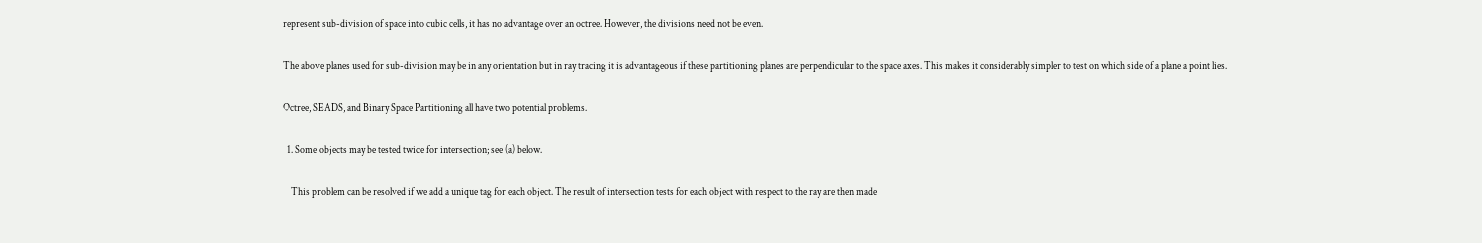represent sub-division of space into cubic cells, it has no advantage over an octree. However, the divisions need not be even.

The above planes used for sub-division may be in any orientation but in ray tracing it is advantageous if these partitioning planes are perpendicular to the space axes. This makes it considerably simpler to test on which side of a plane a point lies.

Octree, SEADS, and Binary Space Partitioning all have two potential problems.

  1. Some objects may be tested twice for intersection; see (a) below.

    This problem can be resolved if we add a unique tag for each object. The result of intersection tests for each object with respect to the ray are then made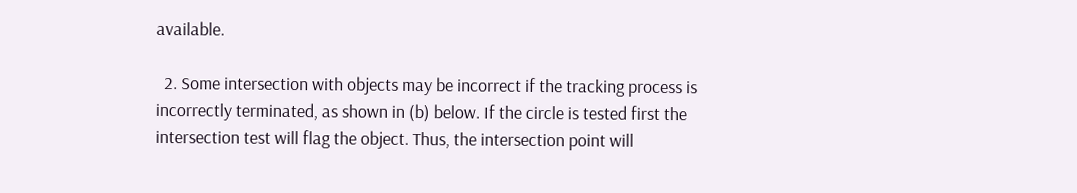available.

  2. Some intersection with objects may be incorrect if the tracking process is incorrectly terminated, as shown in (b) below. If the circle is tested first the intersection test will flag the object. Thus, the intersection point will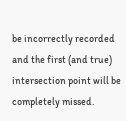be incorrectly recorded and the first (and true) intersection point will be completely missed.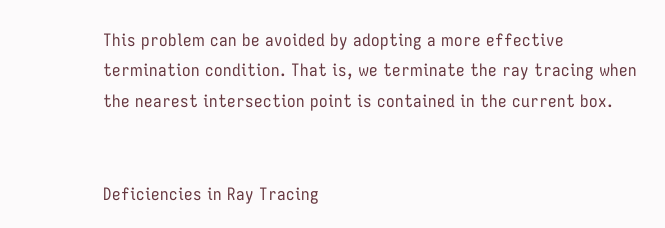This problem can be avoided by adopting a more effective termination condition. That is, we terminate the ray tracing when the nearest intersection point is contained in the current box.


Deficiencies in Ray Tracing